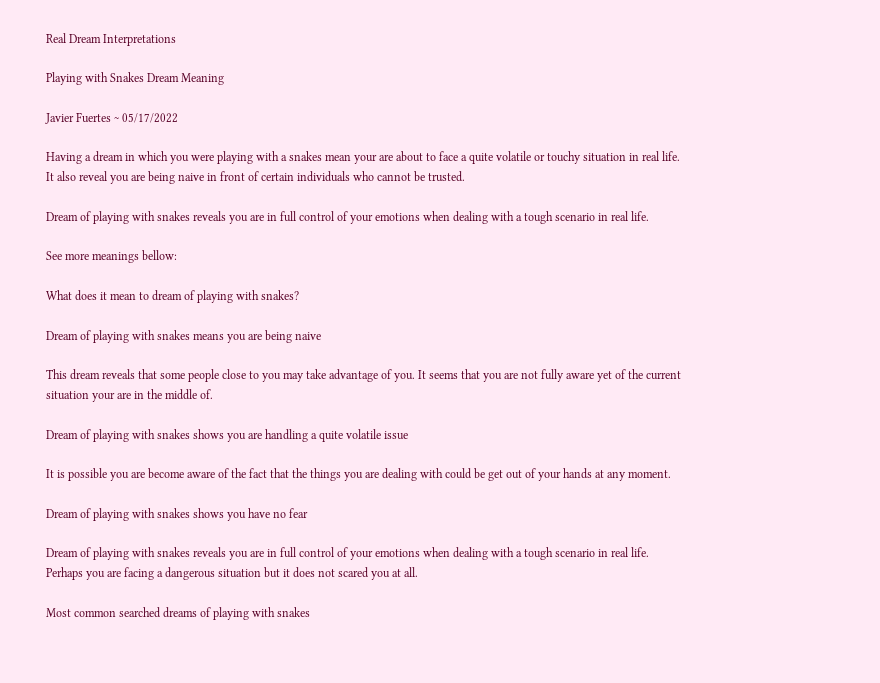Real Dream Interpretations

Playing with Snakes Dream Meaning

Javier Fuertes ~ 05/17/2022

Having a dream in which you were playing with a snakes mean your are about to face a quite volatile or touchy situation in real life. It also reveal you are being naive in front of certain individuals who cannot be trusted.

Dream of playing with snakes reveals you are in full control of your emotions when dealing with a tough scenario in real life.

See more meanings bellow:

What does it mean to dream of playing with snakes?

Dream of playing with snakes means you are being naive

This dream reveals that some people close to you may take advantage of you. It seems that you are not fully aware yet of the current situation your are in the middle of.

Dream of playing with snakes shows you are handling a quite volatile issue

It is possible you are become aware of the fact that the things you are dealing with could be get out of your hands at any moment.

Dream of playing with snakes shows you have no fear

Dream of playing with snakes reveals you are in full control of your emotions when dealing with a tough scenario in real life. Perhaps you are facing a dangerous situation but it does not scared you at all.

Most common searched dreams of playing with snakes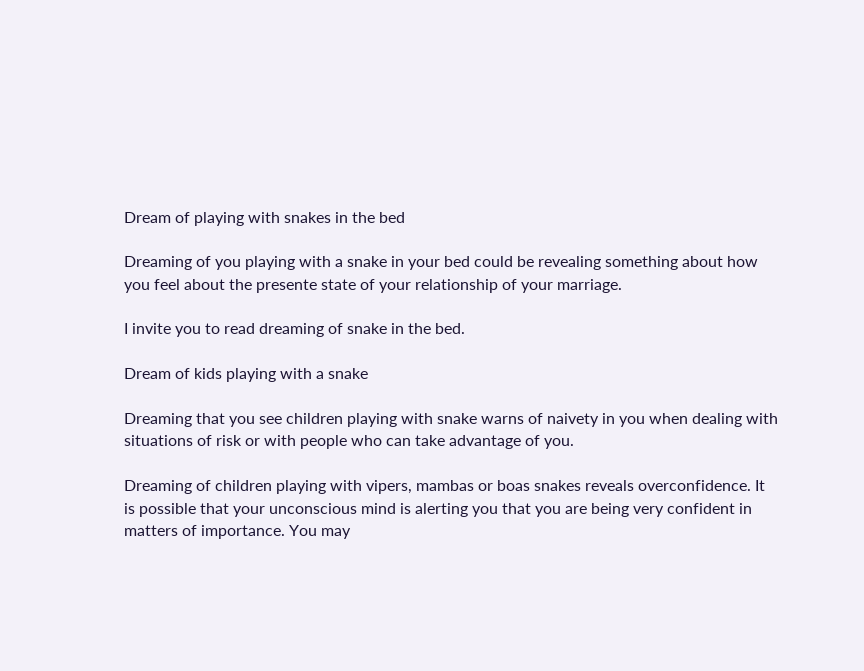Dream of playing with snakes in the bed

Dreaming of you playing with a snake in your bed could be revealing something about how you feel about the presente state of your relationship of your marriage.

I invite you to read dreaming of snake in the bed.

Dream of kids playing with a snake

Dreaming that you see children playing with snake warns of naivety in you when dealing with situations of risk or with people who can take advantage of you.

Dreaming of children playing with vipers, mambas or boas snakes reveals overconfidence. It is possible that your unconscious mind is alerting you that you are being very confident in matters of importance. You may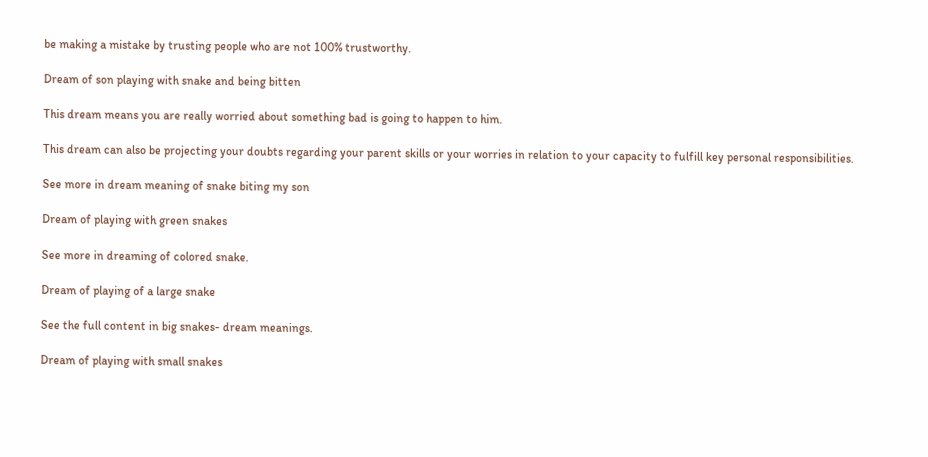be making a mistake by trusting people who are not 100% trustworthy.

Dream of son playing with snake and being bitten

This dream means you are really worried about something bad is going to happen to him.

This dream can also be projecting your doubts regarding your parent skills or your worries in relation to your capacity to fulfill key personal responsibilities.

See more in dream meaning of snake biting my son

Dream of playing with green snakes

See more in dreaming of colored snake.

Dream of playing of a large snake

See the full content in big snakes- dream meanings.

Dream of playing with small snakes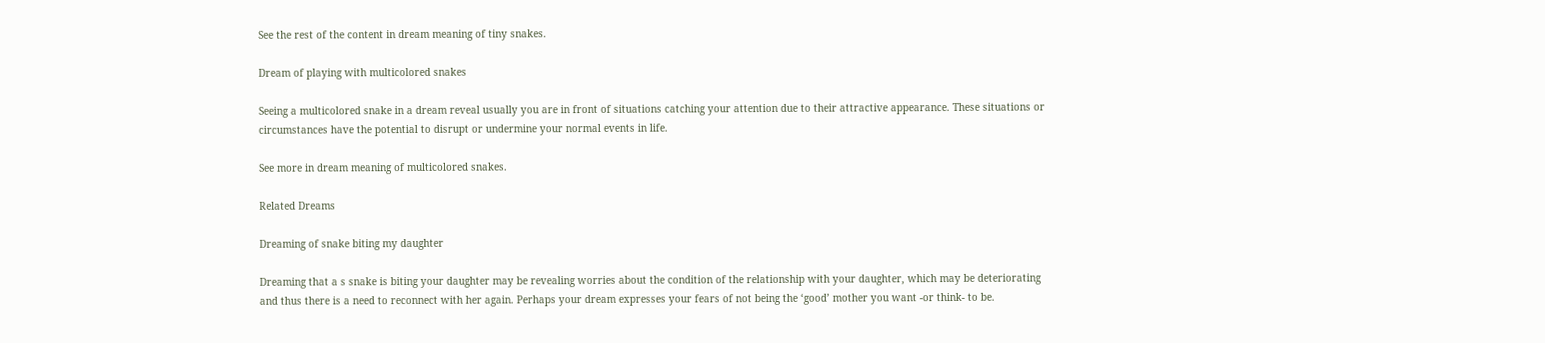See the rest of the content in dream meaning of tiny snakes.

Dream of playing with multicolored snakes

Seeing a multicolored snake in a dream reveal usually you are in front of situations catching your attention due to their attractive appearance. These situations or circumstances have the potential to disrupt or undermine your normal events in life.

See more in dream meaning of multicolored snakes.

Related Dreams

Dreaming of snake biting my daughter

Dreaming that a s snake is biting your daughter may be revealing worries about the condition of the relationship with your daughter, which may be deteriorating and thus there is a need to reconnect with her again. Perhaps your dream expresses your fears of not being the ‘good’ mother you want -or think- to be.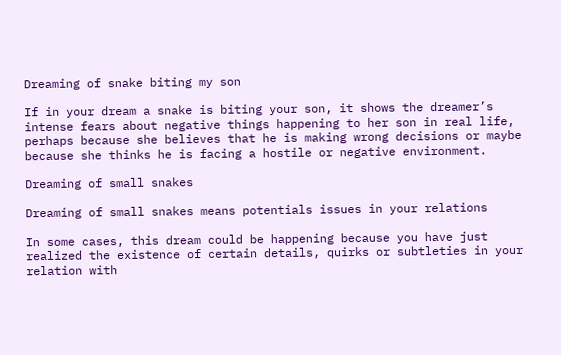Dreaming of snake biting my son

If in your dream a snake is biting your son, it shows the dreamer’s intense fears about negative things happening to her son in real life, perhaps because she believes that he is making wrong decisions or maybe because she thinks he is facing a hostile or negative environment.

Dreaming of small snakes

Dreaming of small snakes means potentials issues in your relations

In some cases, this dream could be happening because you have just realized the existence of certain details, quirks or subtleties in your relation with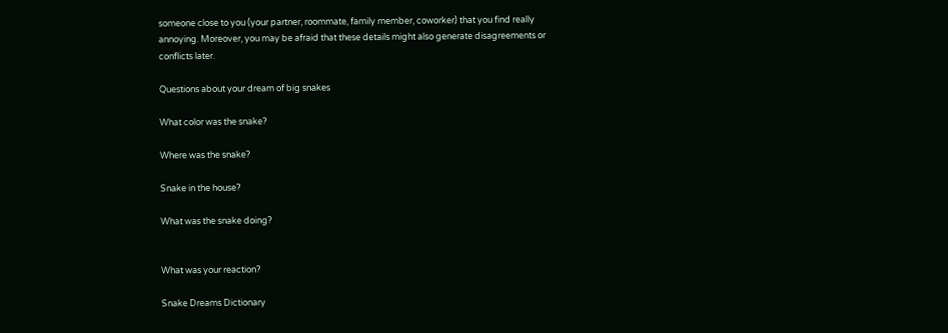someone close to you (your partner, roommate, family member, coworker) that you find really annoying. Moreover, you may be afraid that these details might also generate disagreements or conflicts later.

Questions about your dream of big snakes

What color was the snake?

Where was the snake?

Snake in the house?

What was the snake doing?


What was your reaction?

Snake Dreams Dictionary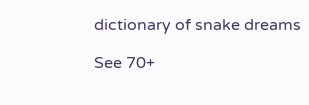dictionary of snake dreams

See 70+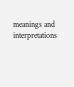meanings and interpretations